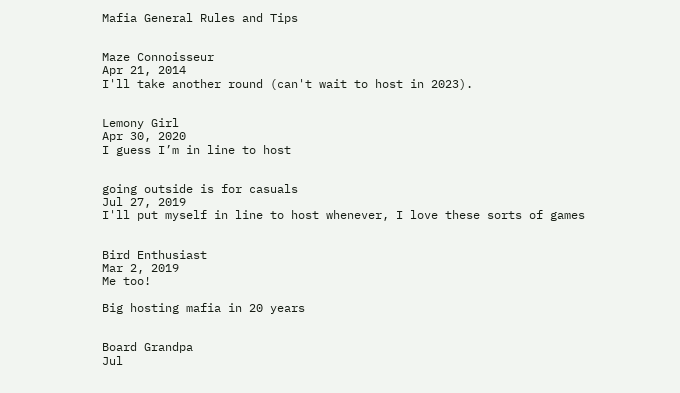Mafia General Rules and Tips


Maze Connoisseur
Apr 21, 2014
I'll take another round (can't wait to host in 2023).


Lemony Girl
Apr 30, 2020
I guess I’m in line to host


going outside is for casuals
Jul 27, 2019
I'll put myself in line to host whenever, I love these sorts of games


Bird Enthusiast
Mar 2, 2019
Me too!

Big hosting mafia in 20 years


Board Grandpa
Jul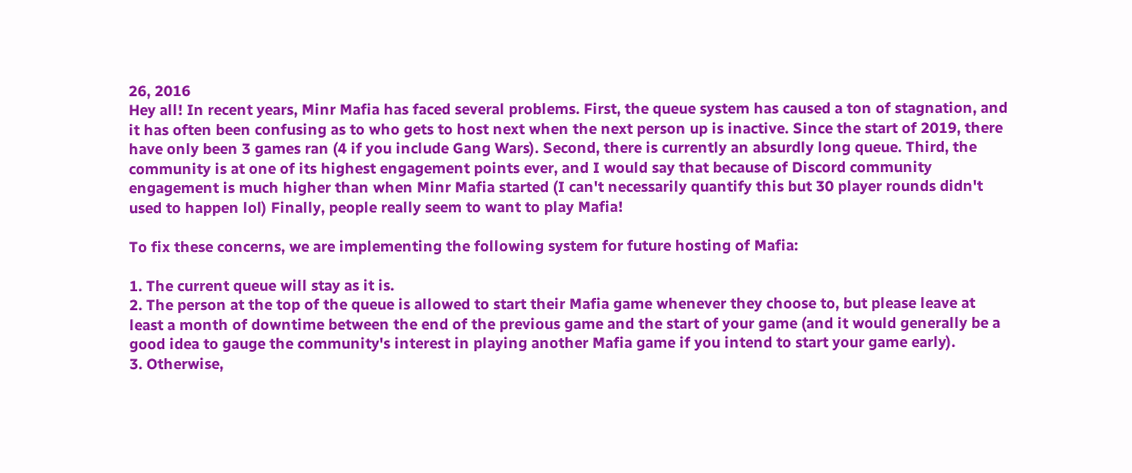26, 2016
Hey all! In recent years, Minr Mafia has faced several problems. First, the queue system has caused a ton of stagnation, and it has often been confusing as to who gets to host next when the next person up is inactive. Since the start of 2019, there have only been 3 games ran (4 if you include Gang Wars). Second, there is currently an absurdly long queue. Third, the community is at one of its highest engagement points ever, and I would say that because of Discord community engagement is much higher than when Minr Mafia started (I can't necessarily quantify this but 30 player rounds didn't used to happen lol) Finally, people really seem to want to play Mafia!

To fix these concerns, we are implementing the following system for future hosting of Mafia:

1. The current queue will stay as it is.
2. The person at the top of the queue is allowed to start their Mafia game whenever they choose to, but please leave at least a month of downtime between the end of the previous game and the start of your game (and it would generally be a good idea to gauge the community's interest in playing another Mafia game if you intend to start your game early).
3. Otherwise,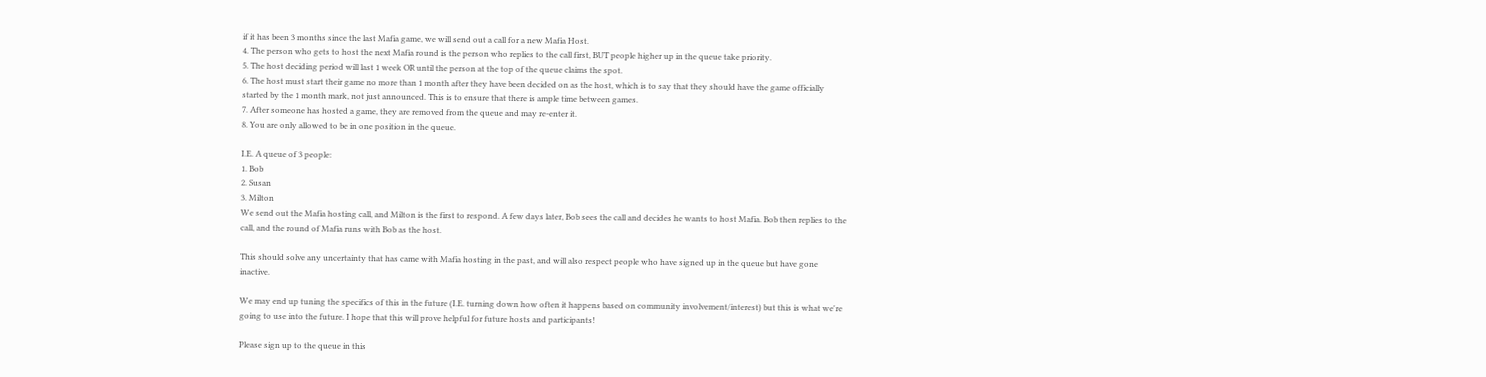if it has been 3 months since the last Mafia game, we will send out a call for a new Mafia Host.
4. The person who gets to host the next Mafia round is the person who replies to the call first, BUT people higher up in the queue take priority.
5. The host deciding period will last 1 week OR until the person at the top of the queue claims the spot.
6. The host must start their game no more than 1 month after they have been decided on as the host, which is to say that they should have the game officially started by the 1 month mark, not just announced. This is to ensure that there is ample time between games.
7. After someone has hosted a game, they are removed from the queue and may re-enter it.
8. You are only allowed to be in one position in the queue.

I.E. A queue of 3 people:
1. Bob
2. Susan
3. Milton
We send out the Mafia hosting call, and Milton is the first to respond. A few days later, Bob sees the call and decides he wants to host Mafia. Bob then replies to the call, and the round of Mafia runs with Bob as the host.

This should solve any uncertainty that has came with Mafia hosting in the past, and will also respect people who have signed up in the queue but have gone inactive.

We may end up tuning the specifics of this in the future (I.E. turning down how often it happens based on community involvement/interest) but this is what we're going to use into the future. I hope that this will prove helpful for future hosts and participants!

Please sign up to the queue in this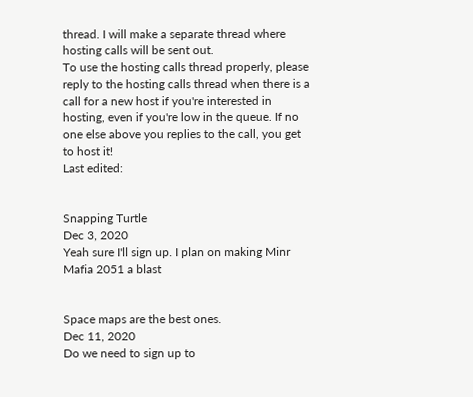thread. I will make a separate thread where hosting calls will be sent out.
To use the hosting calls thread properly, please reply to the hosting calls thread when there is a call for a new host if you're interested in hosting, even if you're low in the queue. If no one else above you replies to the call, you get to host it!
Last edited:


Snapping Turtle
Dec 3, 2020
Yeah sure I'll sign up. I plan on making Minr Mafia 2051 a blast


Space maps are the best ones.
Dec 11, 2020
Do we need to sign up to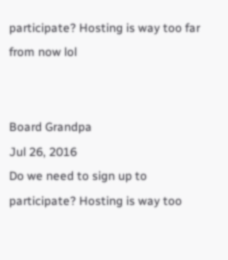participate? Hosting is way too far from now lol


Board Grandpa
Jul 26, 2016
Do we need to sign up to participate? Hosting is way too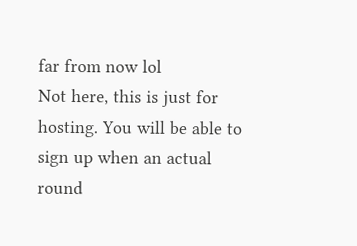far from now lol
Not here, this is just for hosting. You will be able to sign up when an actual round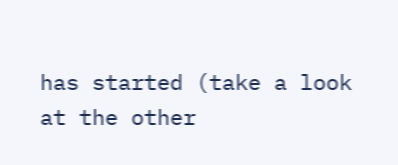has started (take a look at the other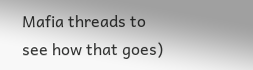Mafia threads to see how that goes)